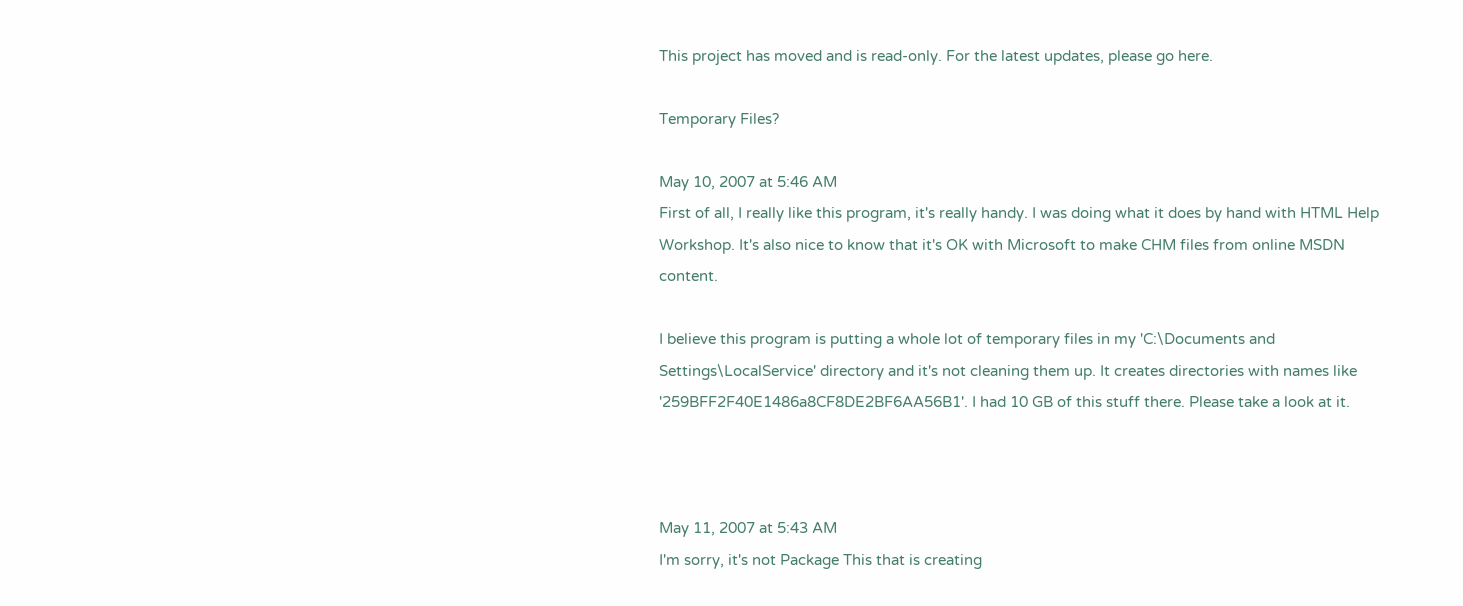This project has moved and is read-only. For the latest updates, please go here.

Temporary Files?

May 10, 2007 at 5:46 AM
First of all, I really like this program, it's really handy. I was doing what it does by hand with HTML Help Workshop. It's also nice to know that it's OK with Microsoft to make CHM files from online MSDN content.

I believe this program is putting a whole lot of temporary files in my 'C:\Documents and Settings\LocalService' directory and it's not cleaning them up. It creates directories with names like '259BFF2F40E1486a8CF8DE2BF6AA56B1'. I had 10 GB of this stuff there. Please take a look at it.



May 11, 2007 at 5:43 AM
I'm sorry, it's not Package This that is creating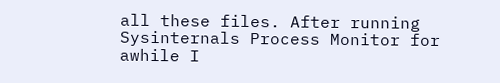all these files. After running Sysinternals Process Monitor for awhile I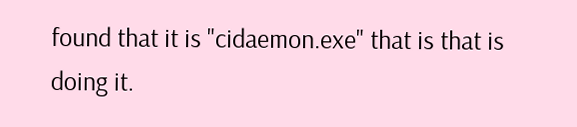found that it is "cidaemon.exe" that is that is doing it.